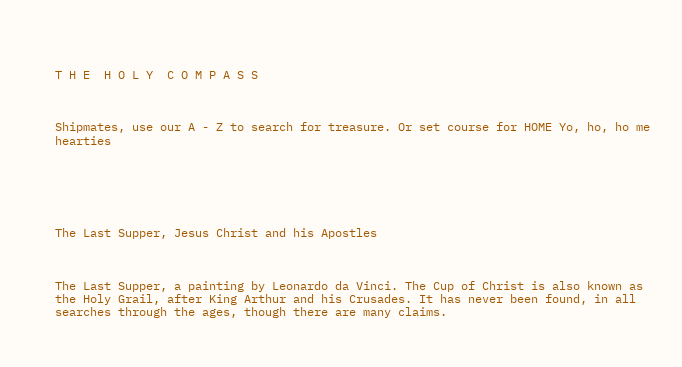T H E  H O L Y  C O M P A S S



Shipmates, use our A - Z to search for treasure. Or set course for HOME Yo, ho, ho me hearties






The Last Supper, Jesus Christ and his Apostles



The Last Supper, a painting by Leonardo da Vinci. The Cup of Christ is also known as the Holy Grail, after King Arthur and his Crusades. It has never been found, in all searches through the ages, though there are many claims.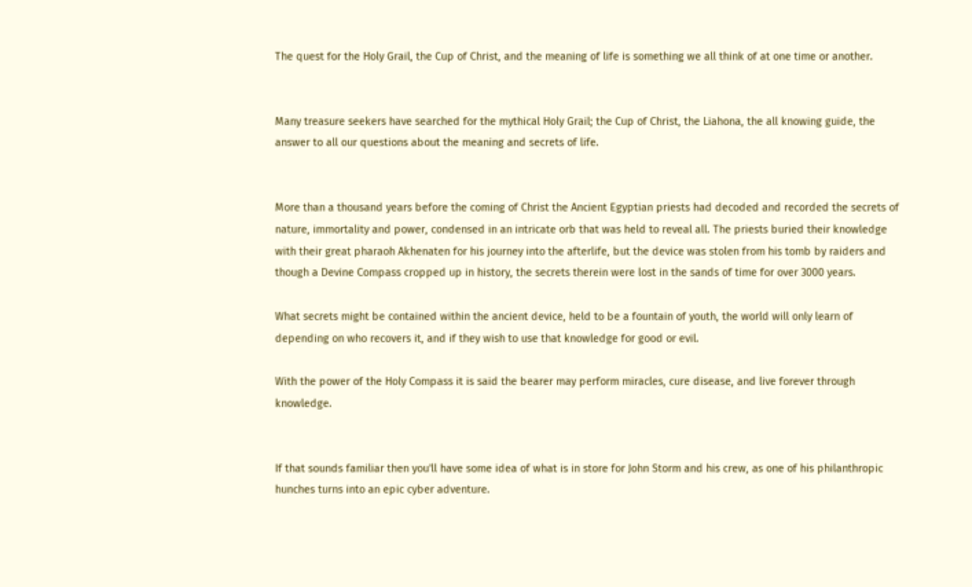The quest for the Holy Grail, the Cup of Christ, and the meaning of life is something we all think of at one time or another.


Many treasure seekers have searched for the mythical Holy Grail; the Cup of Christ, the Liahona, the all knowing guide, the answer to all our questions about the meaning and secrets of life.


More than a thousand years before the coming of Christ the Ancient Egyptian priests had decoded and recorded the secrets of nature, immortality and power, condensed in an intricate orb that was held to reveal all. The priests buried their knowledge with their great pharaoh Akhenaten for his journey into the afterlife, but the device was stolen from his tomb by raiders and though a Devine Compass cropped up in history, the secrets therein were lost in the sands of time for over 3000 years.

What secrets might be contained within the ancient device, held to be a fountain of youth, the world will only learn of depending on who recovers it, and if they wish to use that knowledge for good or evil.

With the power of the Holy Compass it is said the bearer may perform miracles, cure disease, and live forever through knowledge.


If that sounds familiar then you'll have some idea of what is in store for John Storm and his crew, as one of his philanthropic hunches turns into an epic cyber adventure.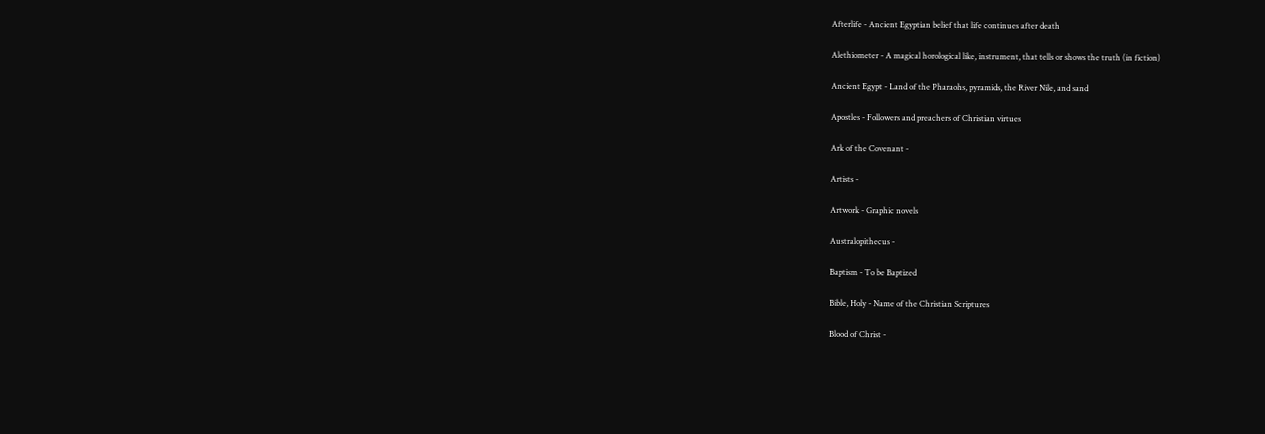Afterlife - Ancient Egyptian belief that life continues after death

Alethiometer - A magical horological like, instrument, that tells or shows the truth (in fiction)

Ancient Egypt - Land of the Pharaohs, pyramids, the River Nile, and sand

Apostles - Followers and preachers of Christian virtues

Ark of the Covenant -

Artists -

Artwork - Graphic novels

Australopithecus -

Baptism - To be Baptized

Bible, Holy - Name of the Christian Scriptures

Blood of Christ -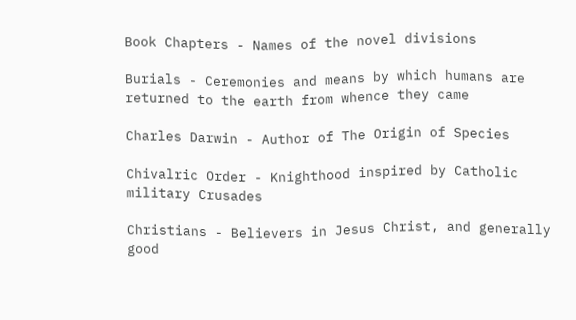Book Chapters - Names of the novel divisions

Burials - Ceremonies and means by which humans are returned to the earth from whence they came

Charles Darwin - Author of The Origin of Species

Chivalric Order - Knighthood inspired by Catholic military Crusades

Christians - Believers in Jesus Christ, and generally good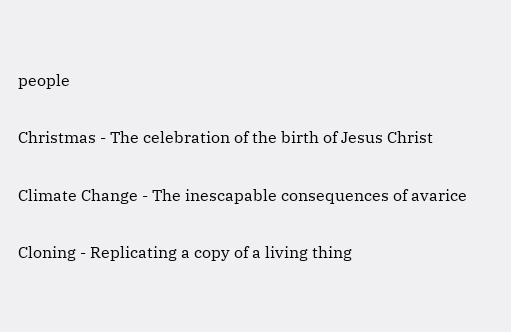people

Christmas - The celebration of the birth of Jesus Christ

Climate Change - The inescapable consequences of avarice

Cloning - Replicating a copy of a living thing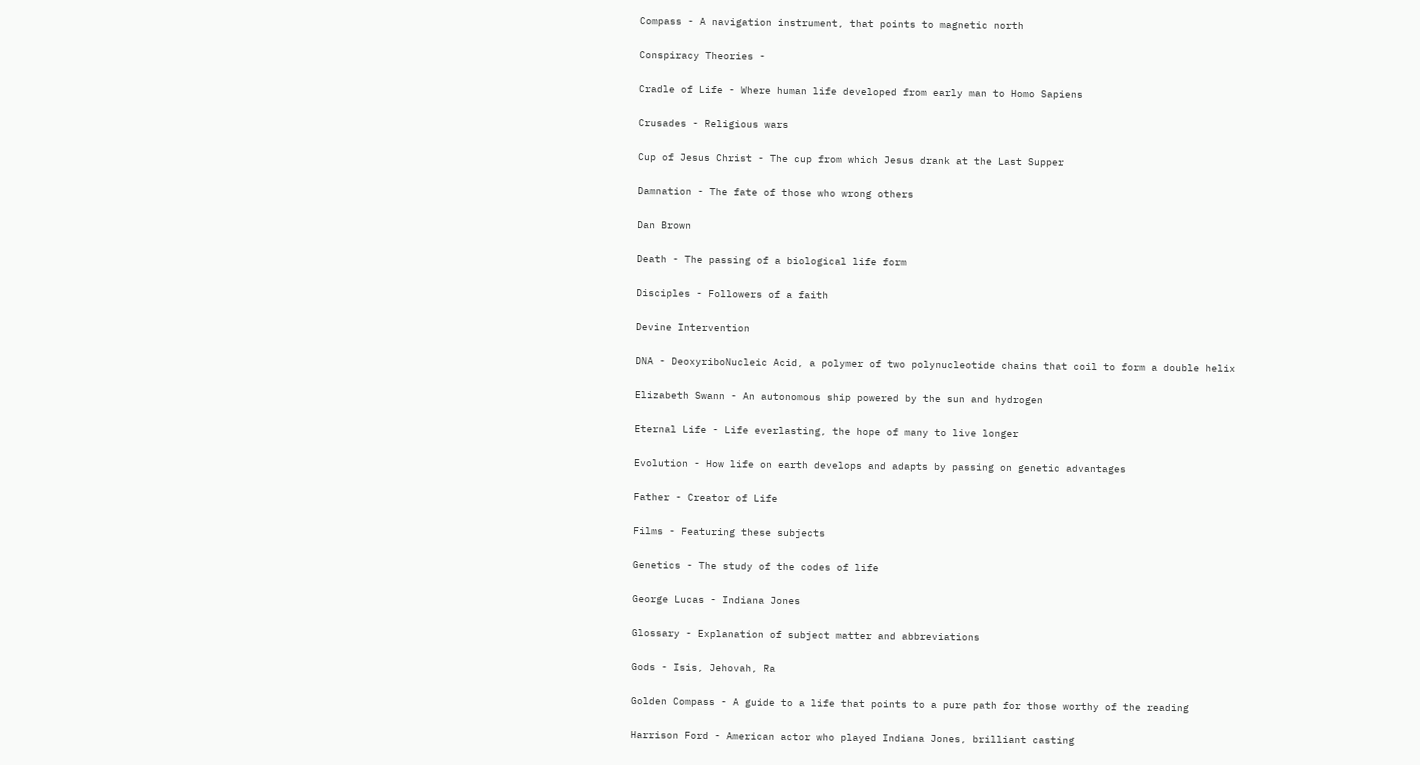Compass - A navigation instrument, that points to magnetic north

Conspiracy Theories -

Cradle of Life - Where human life developed from early man to Homo Sapiens

Crusades - Religious wars

Cup of Jesus Christ - The cup from which Jesus drank at the Last Supper

Damnation - The fate of those who wrong others

Dan Brown

Death - The passing of a biological life form

Disciples - Followers of a faith

Devine Intervention

DNA - DeoxyriboNucleic Acid, a polymer of two polynucleotide chains that coil to form a double helix

Elizabeth Swann - An autonomous ship powered by the sun and hydrogen

Eternal Life - Life everlasting, the hope of many to live longer

Evolution - How life on earth develops and adapts by passing on genetic advantages

Father - Creator of Life

Films - Featuring these subjects

Genetics - The study of the codes of life

George Lucas - Indiana Jones

Glossary - Explanation of subject matter and abbreviations

Gods - Isis, Jehovah, Ra

Golden Compass - A guide to a life that points to a pure path for those worthy of the reading

Harrison Ford - American actor who played Indiana Jones, brilliant casting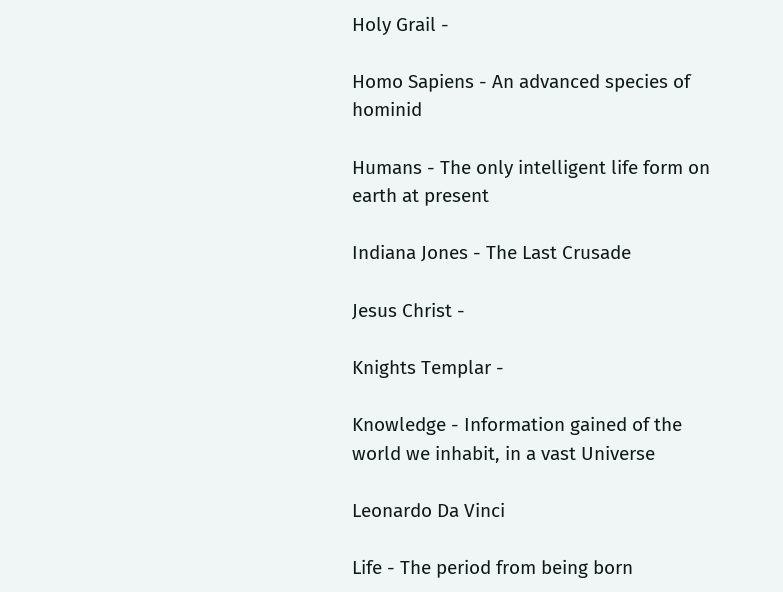Holy Grail -

Homo Sapiens - An advanced species of hominid

Humans - The only intelligent life form on earth at present

Indiana Jones - The Last Crusade

Jesus Christ -

Knights Templar -

Knowledge - Information gained of the world we inhabit, in a vast Universe

Leonardo Da Vinci

Life - The period from being born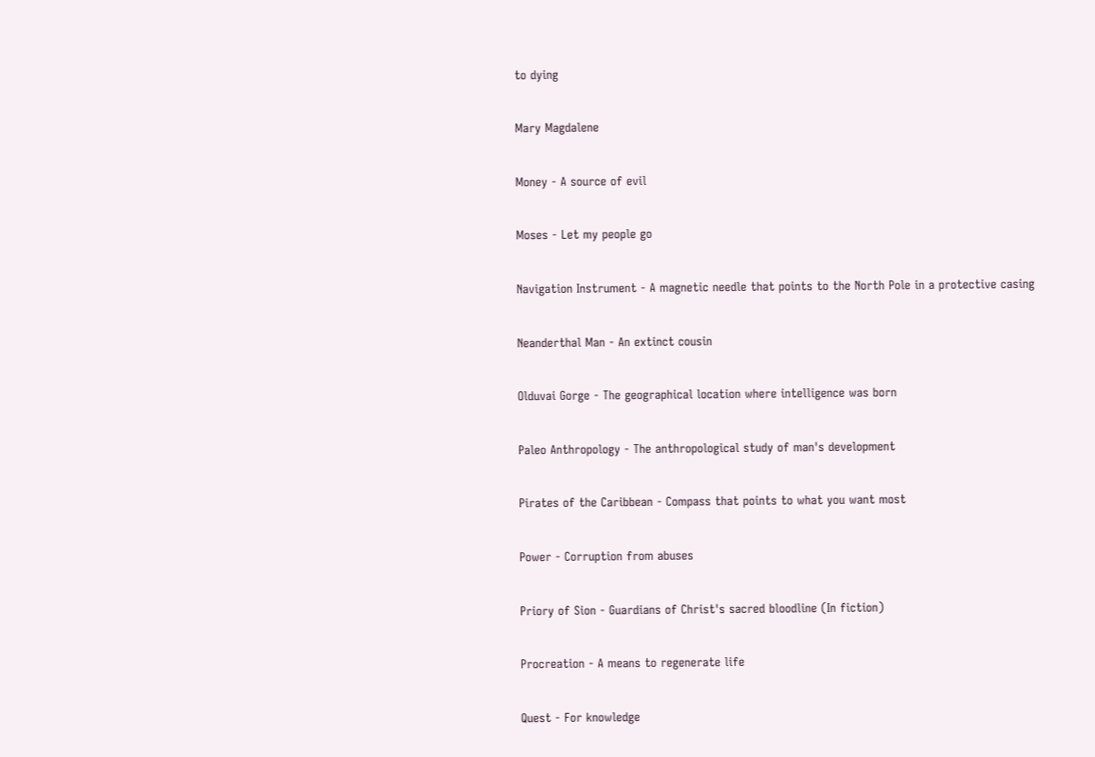to dying

Mary Magdalene

Money - A source of evil

Moses - Let my people go

Navigation Instrument - A magnetic needle that points to the North Pole in a protective casing

Neanderthal Man - An extinct cousin

Olduvai Gorge - The geographical location where intelligence was born

Paleo Anthropology - The anthropological study of man's development

Pirates of the Caribbean - Compass that points to what you want most

Power - Corruption from abuses

Priory of Sion - Guardians of Christ's sacred bloodline (In fiction)

Procreation - A means to regenerate life

Quest - For knowledge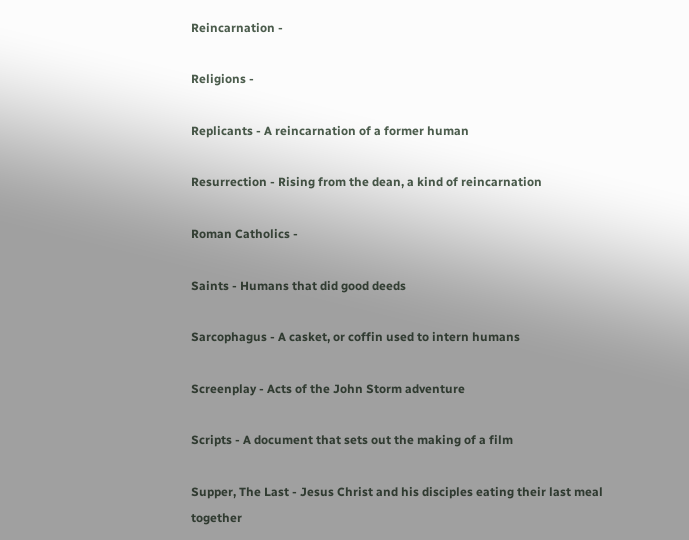Reincarnation -

Religions -

Replicants - A reincarnation of a former human

Resurrection - Rising from the dean, a kind of reincarnation

Roman Catholics -

Saints - Humans that did good deeds

Sarcophagus - A casket, or coffin used to intern humans

Screenplay - Acts of the John Storm adventure

Scripts - A document that sets out the making of a film

Supper, The Last - Jesus Christ and his disciples eating their last meal together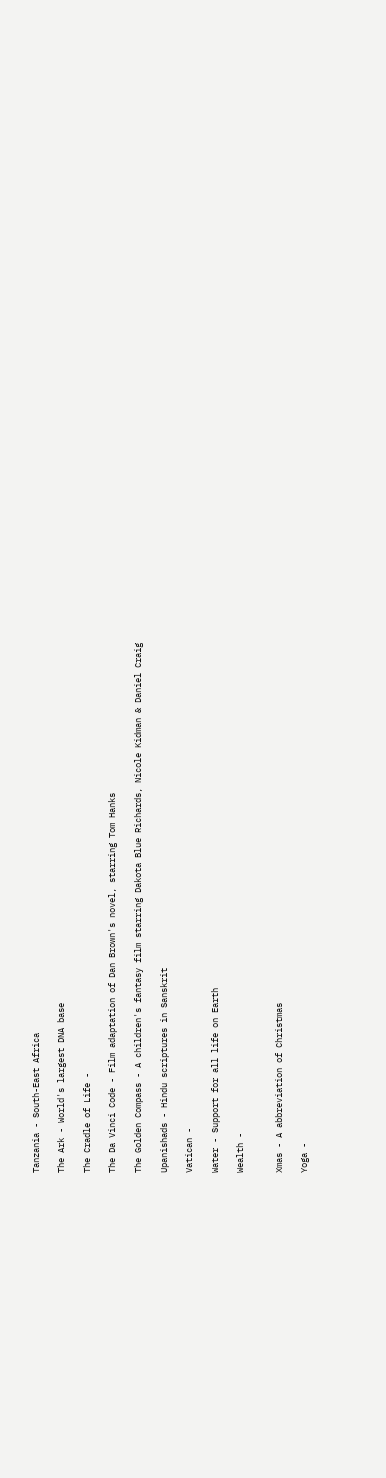Tanzania - South-East Africa

The Ark - World's largest DNA base

The Cradle of Life -

The Da Vinci Code - Film adaptation of Dan Brown's novel, starring Tom Hanks

The Golden Compass - A children's fantasy film starring Dakota Blue Richards, Nicole Kidman & Daniel Craig

Upanishads - Hindu scriptures in Sanskrit

Vatican -

Water - Support for all life on Earth

Wealth -


Xmas - A abbreviation of Christmas

Yoga -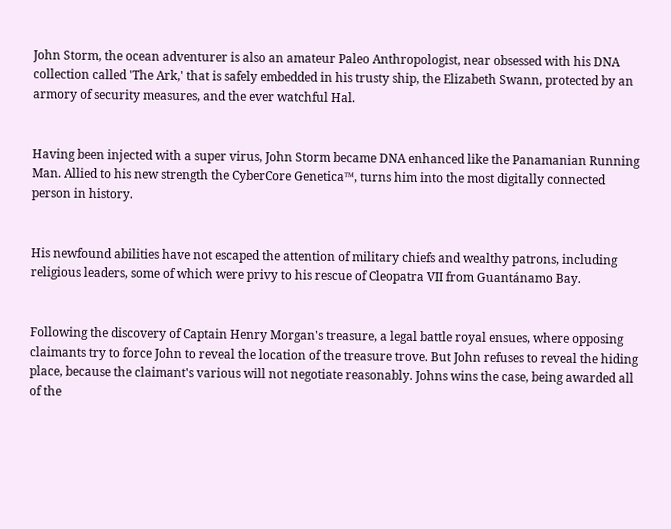John Storm, the ocean adventurer is also an amateur Paleo Anthropologist, near obsessed with his DNA collection called 'The Ark,' that is safely embedded in his trusty ship, the Elizabeth Swann, protected by an armory of security measures, and the ever watchful Hal.


Having been injected with a super virus, John Storm became DNA enhanced like the Panamanian Running Man. Allied to his new strength the CyberCore Genetica™, turns him into the most digitally connected person in history.


His newfound abilities have not escaped the attention of military chiefs and wealthy patrons, including religious leaders, some of which were privy to his rescue of Cleopatra VII from Guantánamo Bay.


Following the discovery of Captain Henry Morgan's treasure, a legal battle royal ensues, where opposing claimants try to force John to reveal the location of the treasure trove. But John refuses to reveal the hiding place, because the claimant's various will not negotiate reasonably. Johns wins the case, being awarded all of the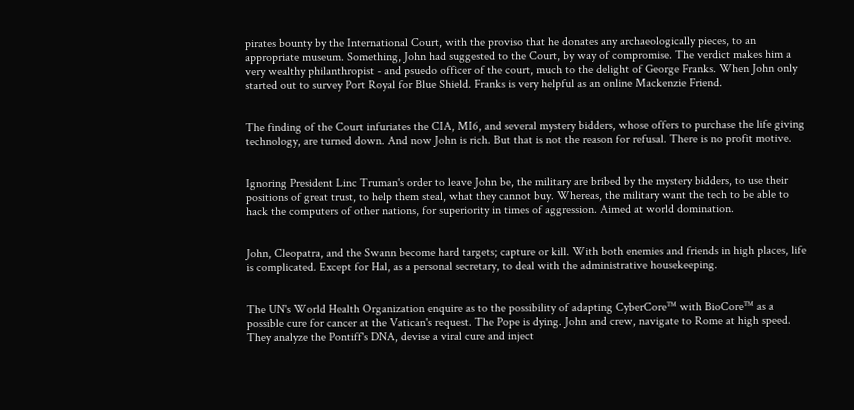pirates bounty by the International Court, with the proviso that he donates any archaeologically pieces, to an appropriate museum. Something, John had suggested to the Court, by way of compromise. The verdict makes him a very wealthy philanthropist - and psuedo officer of the court, much to the delight of George Franks. When John only started out to survey Port Royal for Blue Shield. Franks is very helpful as an online Mackenzie Friend.


The finding of the Court infuriates the CIA, MI6, and several mystery bidders, whose offers to purchase the life giving technology, are turned down. And now John is rich. But that is not the reason for refusal. There is no profit motive.


Ignoring President Linc Truman's order to leave John be, the military are bribed by the mystery bidders, to use their positions of great trust, to help them steal, what they cannot buy. Whereas, the military want the tech to be able to hack the computers of other nations, for superiority in times of aggression. Aimed at world domination.


John, Cleopatra, and the Swann become hard targets; capture or kill. With both enemies and friends in high places, life is complicated. Except for Hal, as a personal secretary, to deal with the administrative housekeeping.


The UN's World Health Organization enquire as to the possibility of adapting CyberCore™ with BioCore™ as a possible cure for cancer at the Vatican's request. The Pope is dying. John and crew, navigate to Rome at high speed. They analyze the Pontiff's DNA, devise a viral cure and inject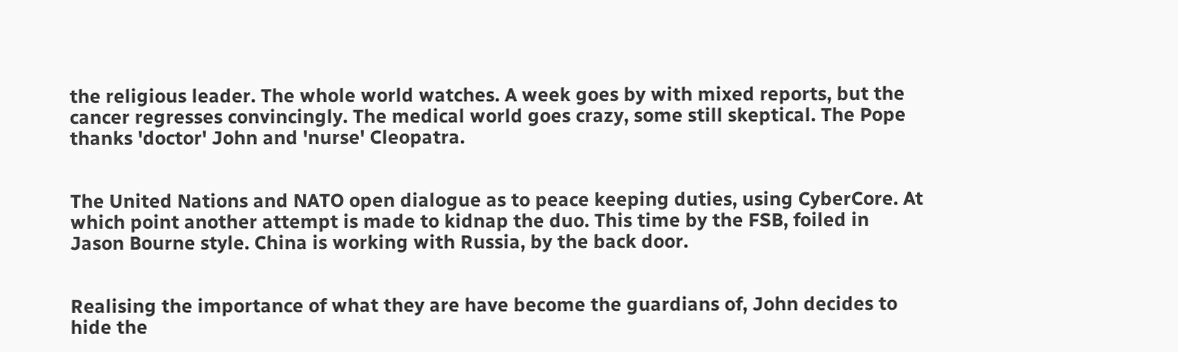the religious leader. The whole world watches. A week goes by with mixed reports, but the cancer regresses convincingly. The medical world goes crazy, some still skeptical. The Pope thanks 'doctor' John and 'nurse' Cleopatra.


The United Nations and NATO open dialogue as to peace keeping duties, using CyberCore. At which point another attempt is made to kidnap the duo. This time by the FSB, foiled in Jason Bourne style. China is working with Russia, by the back door.


Realising the importance of what they are have become the guardians of, John decides to hide the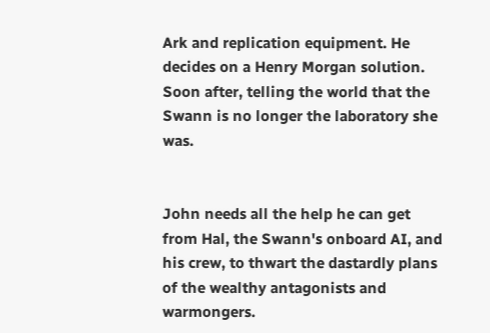Ark and replication equipment. He decides on a Henry Morgan solution. Soon after, telling the world that the Swann is no longer the laboratory she was.


John needs all the help he can get from Hal, the Swann's onboard AI, and his crew, to thwart the dastardly plans of the wealthy antagonists and warmongers.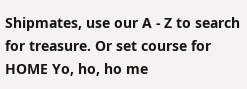Shipmates, use our A - Z to search for treasure. Or set course for HOME Yo, ho, ho me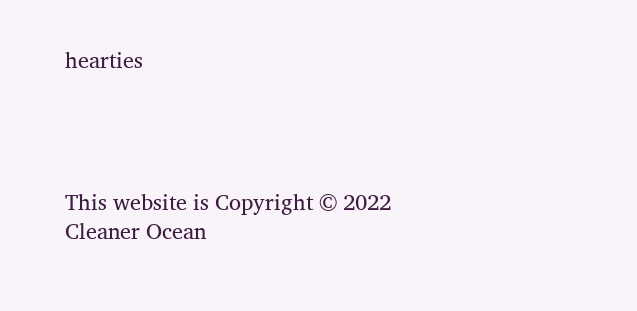hearties




This website is Copyright © 2022 Cleaner Ocean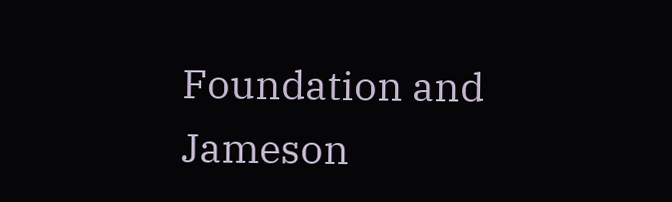Foundation and Jameson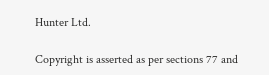Hunter Ltd.

Copyright is asserted as per sections 77 and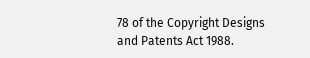78 of the Copyright Designs and Patents Act 1988.